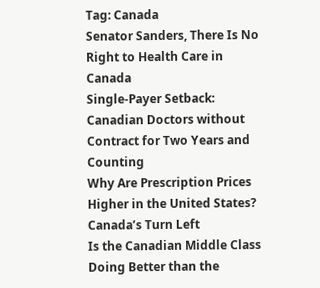Tag: Canada
Senator Sanders, There Is No Right to Health Care in Canada
Single-Payer Setback: Canadian Doctors without Contract for Two Years and Counting
Why Are Prescription Prices Higher in the United States?
Canada’s Turn Left
Is the Canadian Middle Class Doing Better than the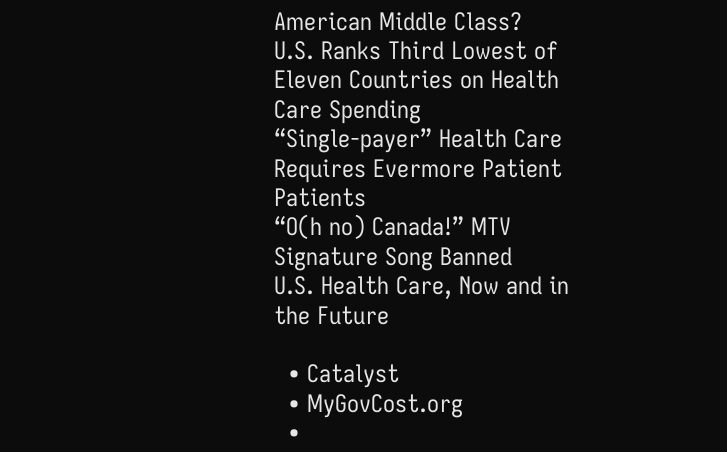American Middle Class?
U.S. Ranks Third Lowest of Eleven Countries on Health Care Spending
“Single-payer” Health Care Requires Evermore Patient Patients
“O(h no) Canada!” MTV Signature Song Banned
U.S. Health Care, Now and in the Future

  • Catalyst
  • MyGovCost.org
  •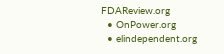FDAReview.org
  • OnPower.org
  • elindependent.org